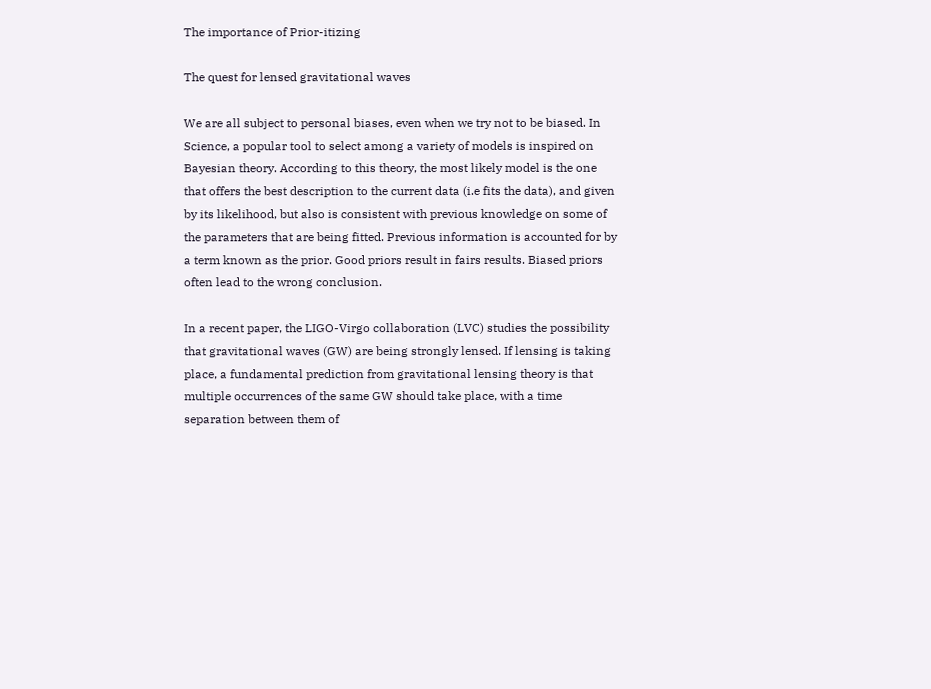The importance of Prior-itizing

The quest for lensed gravitational waves

We are all subject to personal biases, even when we try not to be biased. In Science, a popular tool to select among a variety of models is inspired on Bayesian theory. According to this theory, the most likely model is the one that offers the best description to the current data (i.e fits the data), and given by its likelihood, but also is consistent with previous knowledge on some of the parameters that are being fitted. Previous information is accounted for by a term known as the prior. Good priors result in fairs results. Biased priors often lead to the wrong conclusion.

In a recent paper, the LIGO-Virgo collaboration (LVC) studies the possibility that gravitational waves (GW) are being strongly lensed. If lensing is taking place, a fundamental prediction from gravitational lensing theory is that multiple occurrences of the same GW should take place, with a time separation between them of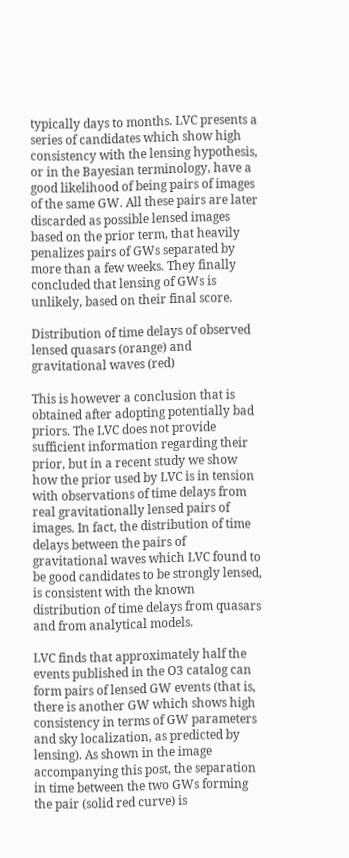typically days to months. LVC presents a series of candidates which show high consistency with the lensing hypothesis, or in the Bayesian terminology, have a good likelihood of being pairs of images of the same GW. All these pairs are later discarded as possible lensed images based on the prior term, that heavily penalizes pairs of GWs separated by more than a few weeks. They finally concluded that lensing of GWs is unlikely, based on their final score.

Distribution of time delays of observed lensed quasars (orange) and gravitational waves (red)

This is however a conclusion that is obtained after adopting potentially bad priors. The LVC does not provide sufficient information regarding their prior, but in a recent study we show how the prior used by LVC is in tension with observations of time delays from real gravitationally lensed pairs of images. In fact, the distribution of time delays between the pairs of gravitational waves which LVC found to be good candidates to be strongly lensed, is consistent with the known distribution of time delays from quasars and from analytical models.

LVC finds that approximately half the events published in the O3 catalog can form pairs of lensed GW events (that is, there is another GW which shows high consistency in terms of GW parameters and sky localization, as predicted by lensing). As shown in the image accompanying this post, the separation in time between the two GWs forming the pair (solid red curve) is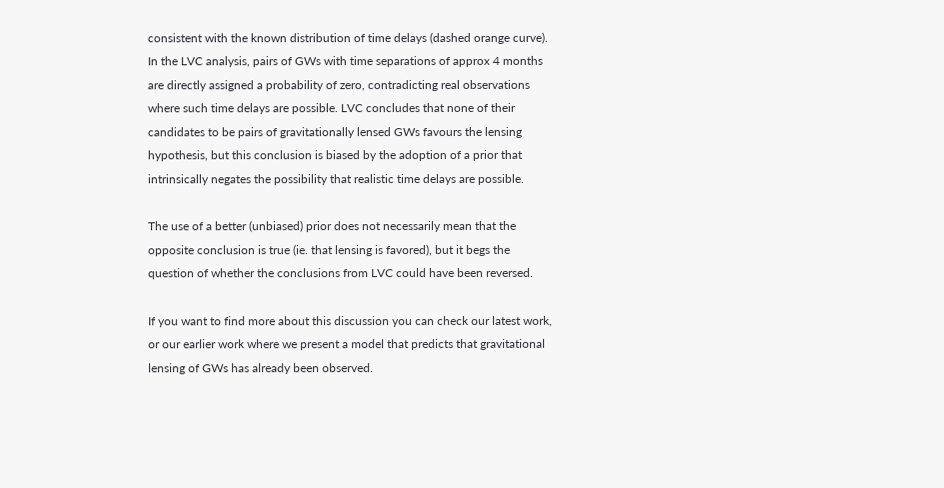consistent with the known distribution of time delays (dashed orange curve). In the LVC analysis, pairs of GWs with time separations of approx 4 months are directly assigned a probability of zero, contradicting real observations where such time delays are possible. LVC concludes that none of their candidates to be pairs of gravitationally lensed GWs favours the lensing hypothesis, but this conclusion is biased by the adoption of a prior that intrinsically negates the possibility that realistic time delays are possible.

The use of a better (unbiased) prior does not necessarily mean that the opposite conclusion is true (ie. that lensing is favored), but it begs the question of whether the conclusions from LVC could have been reversed.

If you want to find more about this discussion you can check our latest work, or our earlier work where we present a model that predicts that gravitational lensing of GWs has already been observed.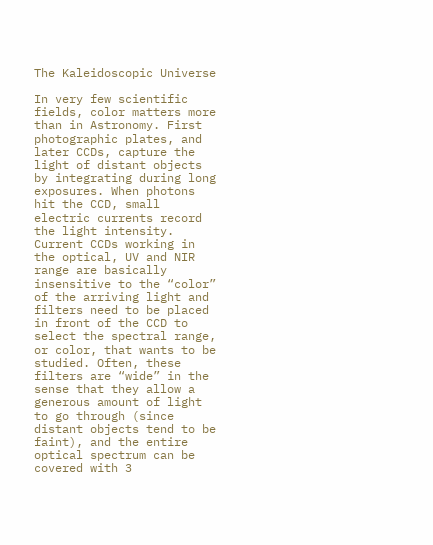The Kaleidoscopic Universe

In very few scientific fields, color matters more than in Astronomy. First photographic plates, and later CCDs, capture the light of distant objects by integrating during long exposures. When photons hit the CCD, small electric currents record the light intensity. Current CCDs working in the optical, UV and NIR range are basically insensitive to the “color” of the arriving light and filters need to be placed in front of the CCD to select the spectral range, or color, that wants to be studied. Often, these filters are “wide” in the sense that they allow a generous amount of light to go through (since distant objects tend to be faint), and the entire optical spectrum can be covered with 3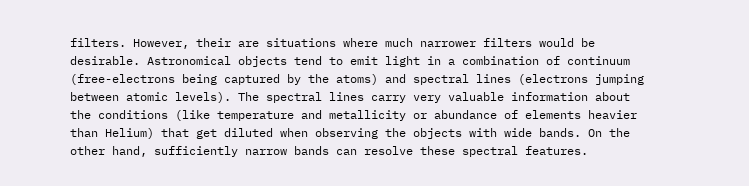filters. However, their are situations where much narrower filters would be desirable. Astronomical objects tend to emit light in a combination of continuum (free-electrons being captured by the atoms) and spectral lines (electrons jumping between atomic levels). The spectral lines carry very valuable information about the conditions (like temperature and metallicity or abundance of elements heavier than Helium) that get diluted when observing the objects with wide bands. On the other hand, sufficiently narrow bands can resolve these spectral features.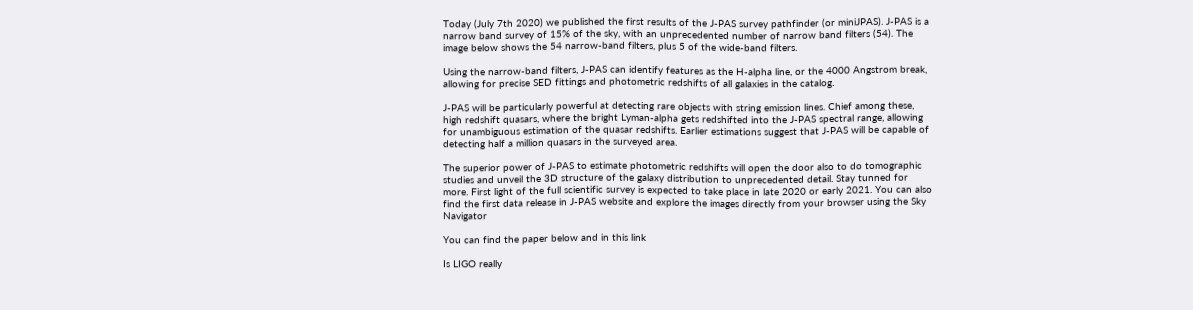Today (July 7th 2020) we published the first results of the J-PAS survey pathfinder (or miniJPAS). J-PAS is a narrow band survey of 15% of the sky, with an unprecedented number of narrow band filters (54). The image below shows the 54 narrow-band filters, plus 5 of the wide-band filters.

Using the narrow-band filters, J-PAS can identify features as the H-alpha line, or the 4000 Angstrom break, allowing for precise SED fittings and photometric redshifts of all galaxies in the catalog.

J-PAS will be particularly powerful at detecting rare objects with string emission lines. Chief among these, high redshift quasars, where the bright Lyman-alpha gets redshifted into the J-PAS spectral range, allowing for unambiguous estimation of the quasar redshifts. Earlier estimations suggest that J-PAS will be capable of detecting half a million quasars in the surveyed area.

The superior power of J-PAS to estimate photometric redshifts will open the door also to do tomographic studies and unveil the 3D structure of the galaxy distribution to unprecedented detail. Stay tunned for more. First light of the full scientific survey is expected to take place in late 2020 or early 2021. You can also find the first data release in J-PAS website and explore the images directly from your browser using the Sky Navigator

You can find the paper below and in this link

Is LIGO really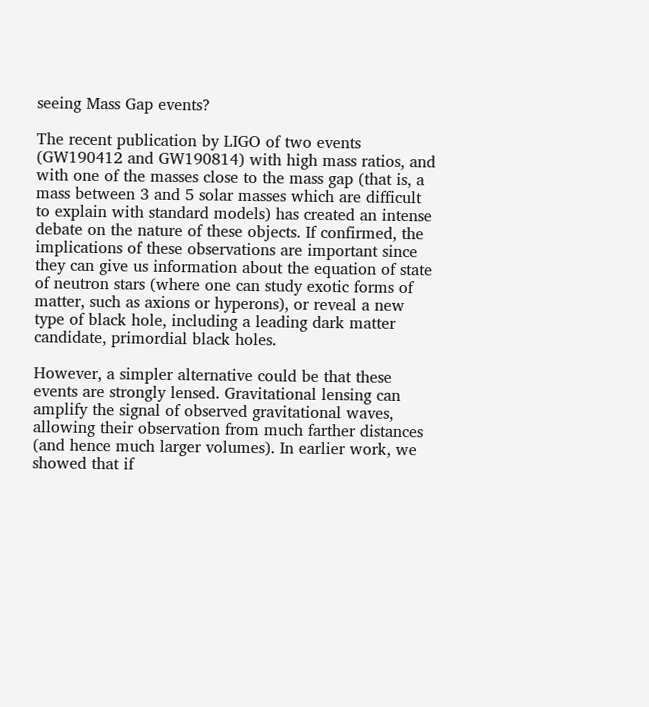seeing Mass Gap events?

The recent publication by LIGO of two events (GW190412 and GW190814) with high mass ratios, and with one of the masses close to the mass gap (that is, a mass between 3 and 5 solar masses which are difficult to explain with standard models) has created an intense debate on the nature of these objects. If confirmed, the implications of these observations are important since they can give us information about the equation of state of neutron stars (where one can study exotic forms of matter, such as axions or hyperons), or reveal a new type of black hole, including a leading dark matter candidate, primordial black holes.

However, a simpler alternative could be that these events are strongly lensed. Gravitational lensing can amplify the signal of observed gravitational waves, allowing their observation from much farther distances (and hence much larger volumes). In earlier work, we showed that if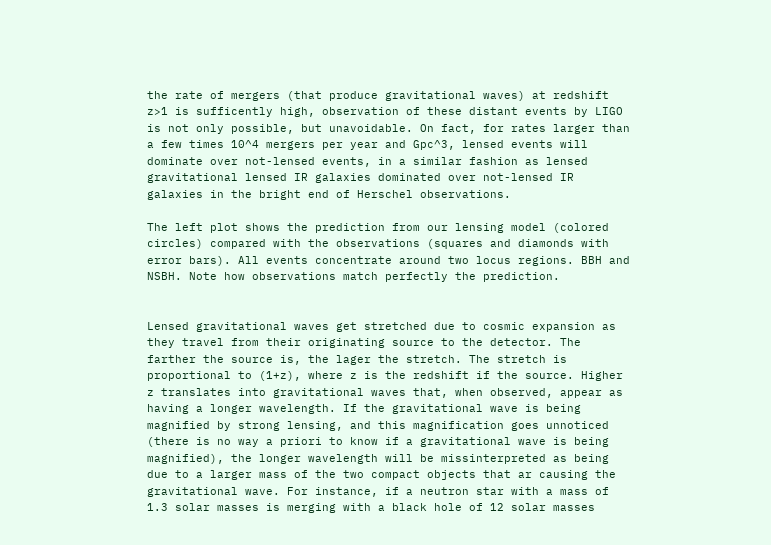the rate of mergers (that produce gravitational waves) at redshift z>1 is sufficently high, observation of these distant events by LIGO is not only possible, but unavoidable. On fact, for rates larger than a few times 10^4 mergers per year and Gpc^3, lensed events will dominate over not-lensed events, in a similar fashion as lensed gravitational lensed IR galaxies dominated over not-lensed IR galaxies in the bright end of Herschel observations.

The left plot shows the prediction from our lensing model (colored circles) compared with the observations (squares and diamonds with error bars). All events concentrate around two locus regions. BBH and NSBH. Note how observations match perfectly the prediction.


Lensed gravitational waves get stretched due to cosmic expansion as they travel from their originating source to the detector. The farther the source is, the lager the stretch. The stretch is proportional to (1+z), where z is the redshift if the source. Higher z translates into gravitational waves that, when observed, appear as having a longer wavelength. If the gravitational wave is being magnified by strong lensing, and this magnification goes unnoticed (there is no way a priori to know if a gravitational wave is being magnified), the longer wavelength will be missinterpreted as being due to a larger mass of the two compact objects that ar causing the gravitational wave. For instance, if a neutron star with a mass of 1.3 solar masses is merging with a black hole of 12 solar masses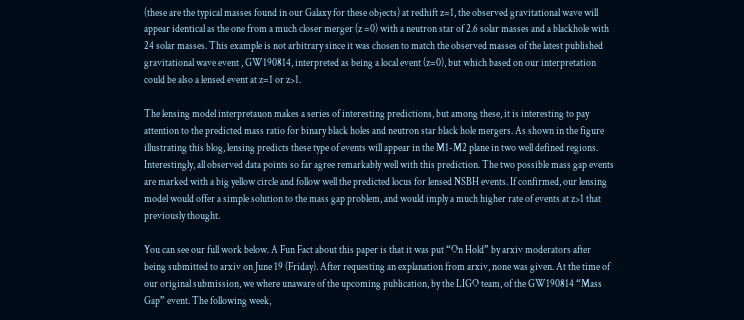(these are the typical masses found in our Galaxy for these objects) at redhift z=1, the observed gravitational wave will appear identical as the one from a much closer merger (z =0) with a neutron star of 2.6 solar masses and a blackhole with 24 solar masses. This example is not arbitrary since it was chosen to match the observed masses of the latest published gravitational wave event , GW190814, interpreted as being a local event (z=0), but which based on our interpretation could be also a lensed event at z=1 or z>1.

The lensing model interpretauon makes a series of interesting predictions, but among these, it is interesting to pay attention to the predicted mass ratio for binary black holes and neutron star black hole mergers. As shown in the figure illustrating this blog, lensing predicts these type of events will appear in the M1-M2 plane in two well defined regions. Interestingly, all observed data points so far agree remarkably well with this prediction. The two possible mass gap events are marked with a big yellow circle and follow well the predicted locus for lensed NSBH events. If confirmed, our lensing model would offer a simple solution to the mass gap problem, and would imply a much higher rate of events at z>1 that previously thought.

You can see our full work below. A Fun Fact about this paper is that it was put “On Hold” by arxiv moderators after being submitted to arxiv on June 19 (Friday). After requesting an explanation from arxiv, none was given. At the time of our original submission, we where unaware of the upcoming publication, by the LIGO team, of the GW190814 “Mass Gap” event. The following week,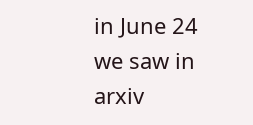in June 24 we saw in arxiv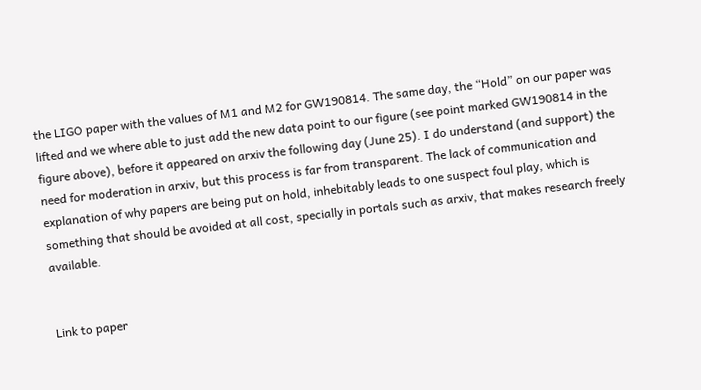the LIGO paper with the values of M1 and M2 for GW190814. The same day, the “Hold” on our paper was lifted and we where able to just add the new data point to our figure (see point marked GW190814 in the figure above), before it appeared on arxiv the following day (June 25). I do understand (and support) the need for moderation in arxiv, but this process is far from transparent. The lack of communication and explanation of why papers are being put on hold, inhebitably leads to one suspect foul play, which is something that should be avoided at all cost, specially in portals such as arxiv, that makes research freely available.


Link to paper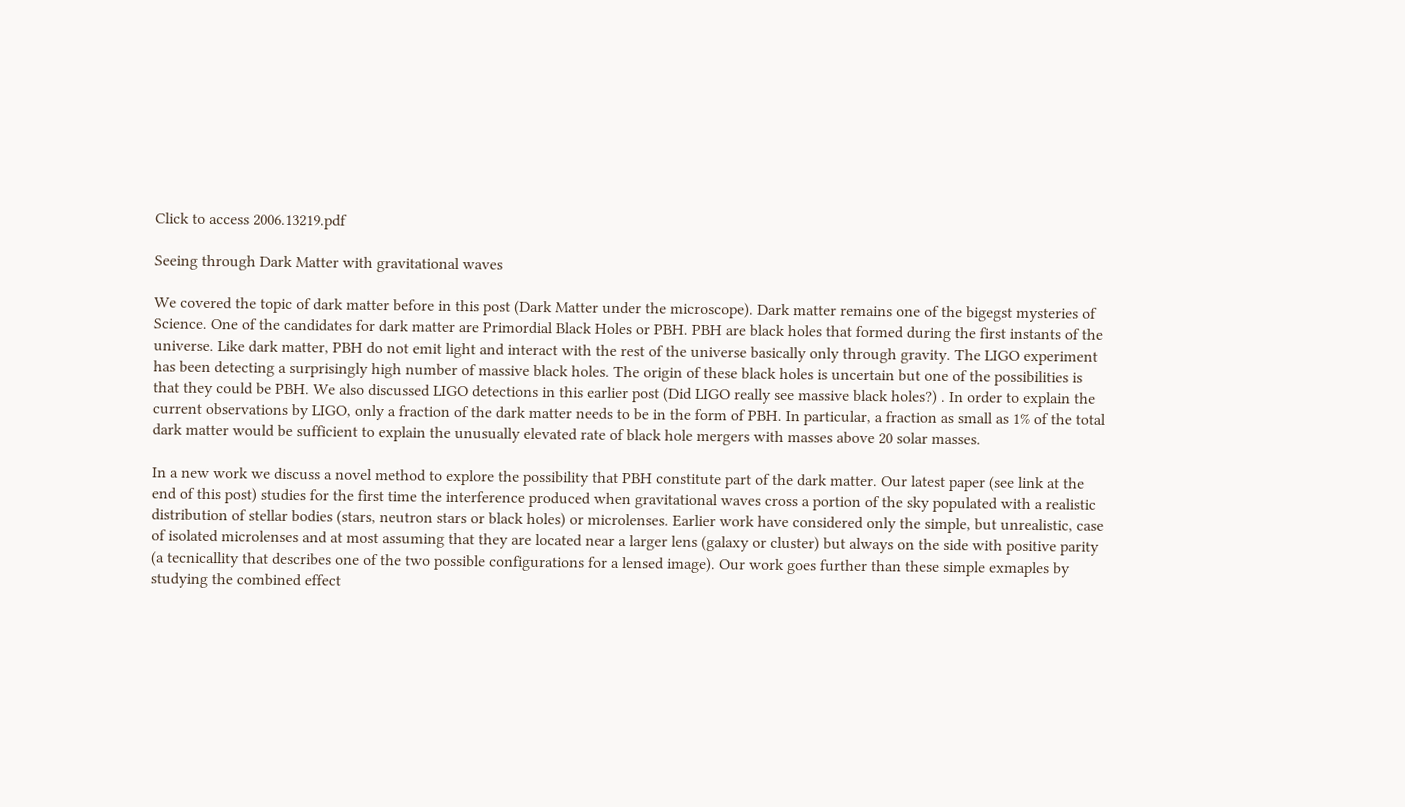Click to access 2006.13219.pdf

Seeing through Dark Matter with gravitational waves

We covered the topic of dark matter before in this post (Dark Matter under the microscope). Dark matter remains one of the bigegst mysteries of Science. One of the candidates for dark matter are Primordial Black Holes or PBH. PBH are black holes that formed during the first instants of the universe. Like dark matter, PBH do not emit light and interact with the rest of the universe basically only through gravity. The LIGO experiment has been detecting a surprisingly high number of massive black holes. The origin of these black holes is uncertain but one of the possibilities is that they could be PBH. We also discussed LIGO detections in this earlier post (Did LIGO really see massive black holes?) . In order to explain the current observations by LIGO, only a fraction of the dark matter needs to be in the form of PBH. In particular, a fraction as small as 1% of the total dark matter would be sufficient to explain the unusually elevated rate of black hole mergers with masses above 20 solar masses.

In a new work we discuss a novel method to explore the possibility that PBH constitute part of the dark matter. Our latest paper (see link at the end of this post) studies for the first time the interference produced when gravitational waves cross a portion of the sky populated with a realistic distribution of stellar bodies (stars, neutron stars or black holes) or microlenses. Earlier work have considered only the simple, but unrealistic, case of isolated microlenses and at most assuming that they are located near a larger lens (galaxy or cluster) but always on the side with positive parity (a tecnicallity that describes one of the two possible configurations for a lensed image). Our work goes further than these simple exmaples by studying the combined effect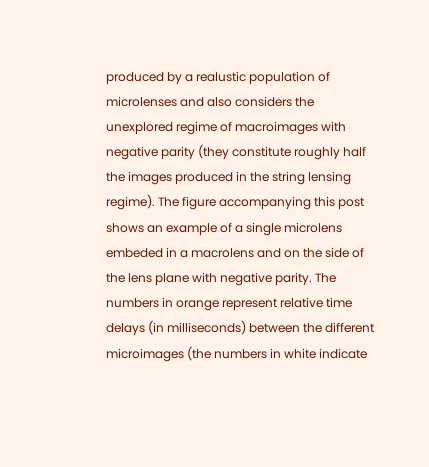produced by a realustic population of microlenses and also considers the unexplored regime of macroimages with negative parity (they constitute roughly half  the images produced in the string lensing regime). The figure accompanying this post shows an example of a single microlens embeded in a macrolens and on the side of the lens plane with negative parity. The numbers in orange represent relative time delays (in milliseconds) between the different microimages (the numbers in white indicate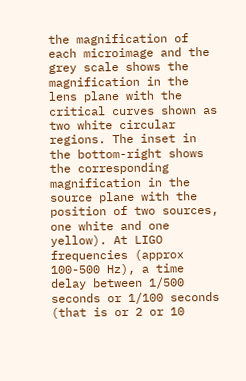the magnification of each microimage and the grey scale shows the magnification in the lens plane with the critical curves shown as two white circular regions. The inset in the bottom-right shows the corresponding magnification in the source plane with the position of two sources, one white and one yellow). At LIGO frequencies (approx 100-500 Hz), a time delay between 1/500 seconds or 1/100 seconds (that is or 2 or 10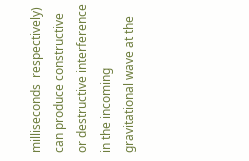milliseconds  respectively)  can produce constructive or destructive interference in the incoming gravitational wave at the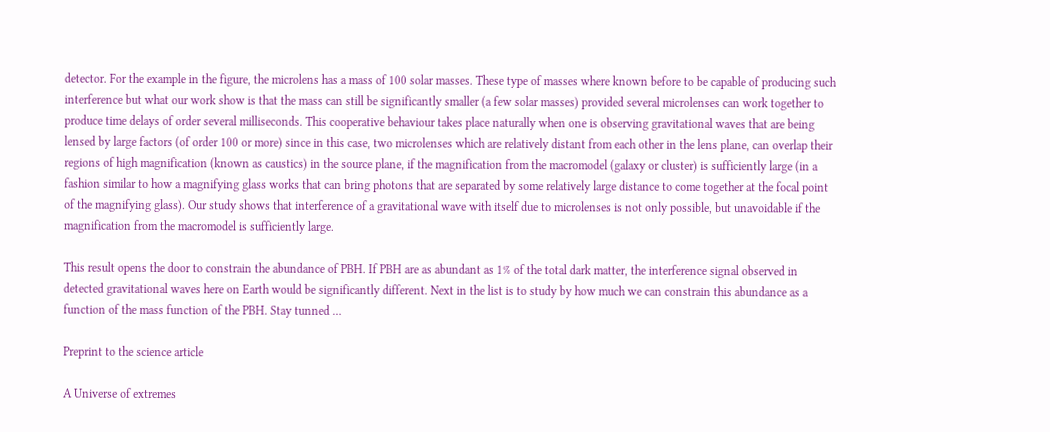detector. For the example in the figure, the microlens has a mass of 100 solar masses. These type of masses where known before to be capable of producing such interference but what our work show is that the mass can still be significantly smaller (a few solar masses) provided several microlenses can work together to produce time delays of order several milliseconds. This cooperative behaviour takes place naturally when one is observing gravitational waves that are being lensed by large factors (of order 100 or more) since in this case, two microlenses which are relatively distant from each other in the lens plane, can overlap their regions of high magnification (known as caustics) in the source plane, if the magnification from the macromodel (galaxy or cluster) is sufficiently large (in a fashion similar to how a magnifying glass works that can bring photons that are separated by some relatively large distance to come together at the focal point of the magnifying glass). Our study shows that interference of a gravitational wave with itself due to microlenses is not only possible, but unavoidable if the magnification from the macromodel is sufficiently large.

This result opens the door to constrain the abundance of PBH. If PBH are as abundant as 1% of the total dark matter, the interference signal observed in detected gravitational waves here on Earth would be significantly different. Next in the list is to study by how much we can constrain this abundance as a function of the mass function of the PBH. Stay tunned …

Preprint to the science article

A Universe of extremes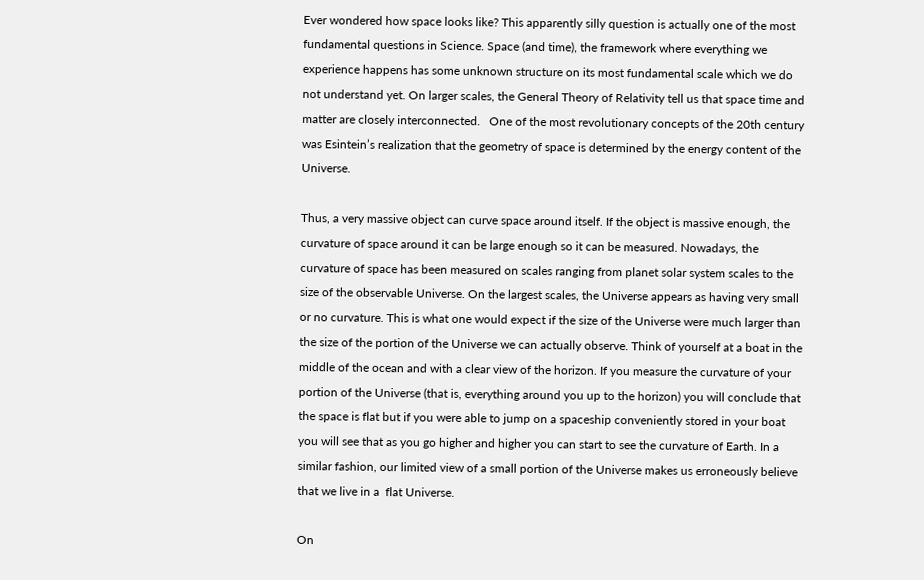Ever wondered how space looks like? This apparently silly question is actually one of the most fundamental questions in Science. Space (and time), the framework where everything we experience happens has some unknown structure on its most fundamental scale which we do not understand yet. On larger scales, the General Theory of Relativity tell us that space time and matter are closely interconnected.   One of the most revolutionary concepts of the 20th century was Esintein’s realization that the geometry of space is determined by the energy content of the Universe.

Thus, a very massive object can curve space around itself. If the object is massive enough, the curvature of space around it can be large enough so it can be measured. Nowadays, the curvature of space has been measured on scales ranging from planet solar system scales to the size of the observable Universe. On the largest scales, the Universe appears as having very small or no curvature. This is what one would expect if the size of the Universe were much larger than the size of the portion of the Universe we can actually observe. Think of yourself at a boat in the middle of the ocean and with a clear view of the horizon. If you measure the curvature of your portion of the Universe (that is, everything around you up to the horizon) you will conclude that the space is flat but if you were able to jump on a spaceship conveniently stored in your boat you will see that as you go higher and higher you can start to see the curvature of Earth. In a similar fashion, our limited view of a small portion of the Universe makes us erroneously believe that we live in a  flat Universe.

On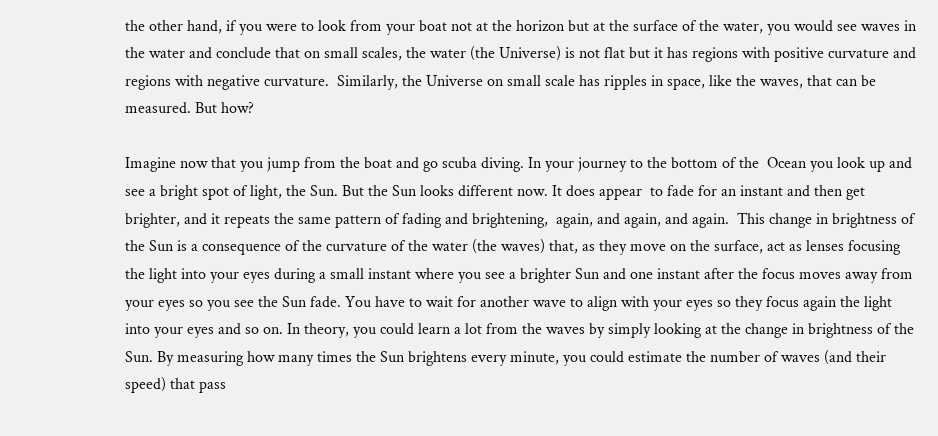the other hand, if you were to look from your boat not at the horizon but at the surface of the water, you would see waves in the water and conclude that on small scales, the water (the Universe) is not flat but it has regions with positive curvature and regions with negative curvature.  Similarly, the Universe on small scale has ripples in space, like the waves, that can be measured. But how?

Imagine now that you jump from the boat and go scuba diving. In your journey to the bottom of the  Ocean you look up and see a bright spot of light, the Sun. But the Sun looks different now. It does appear  to fade for an instant and then get brighter, and it repeats the same pattern of fading and brightening,  again, and again, and again.  This change in brightness of the Sun is a consequence of the curvature of the water (the waves) that, as they move on the surface, act as lenses focusing the light into your eyes during a small instant where you see a brighter Sun and one instant after the focus moves away from your eyes so you see the Sun fade. You have to wait for another wave to align with your eyes so they focus again the light into your eyes and so on. In theory, you could learn a lot from the waves by simply looking at the change in brightness of the Sun. By measuring how many times the Sun brightens every minute, you could estimate the number of waves (and their speed) that pass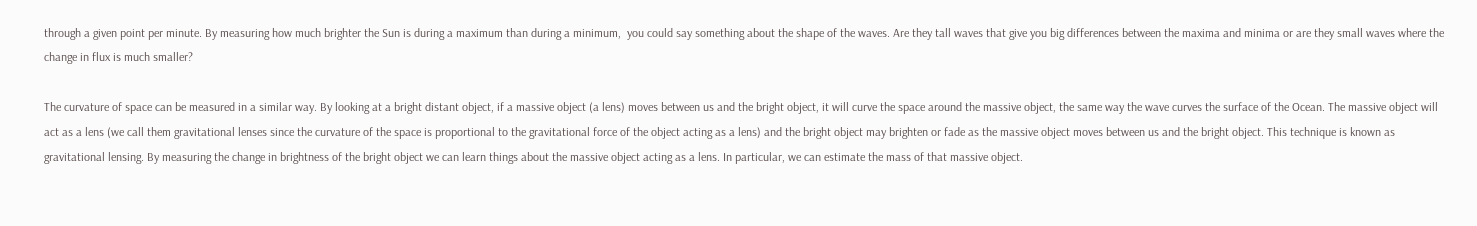through a given point per minute. By measuring how much brighter the Sun is during a maximum than during a minimum,  you could say something about the shape of the waves. Are they tall waves that give you big differences between the maxima and minima or are they small waves where the change in flux is much smaller?

The curvature of space can be measured in a similar way. By looking at a bright distant object, if a massive object (a lens) moves between us and the bright object, it will curve the space around the massive object, the same way the wave curves the surface of the Ocean. The massive object will act as a lens (we call them gravitational lenses since the curvature of the space is proportional to the gravitational force of the object acting as a lens) and the bright object may brighten or fade as the massive object moves between us and the bright object. This technique is known as gravitational lensing. By measuring the change in brightness of the bright object we can learn things about the massive object acting as a lens. In particular, we can estimate the mass of that massive object.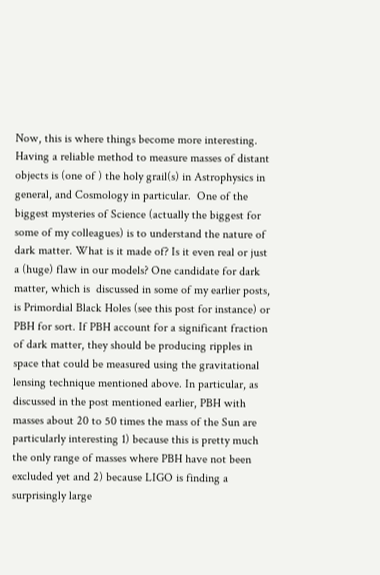Now, this is where things become more interesting. Having a reliable method to measure masses of distant objects is (one of ) the holy grail(s) in Astrophysics in general, and Cosmology in particular.  One of the biggest mysteries of Science (actually the biggest for some of my colleagues) is to understand the nature of dark matter. What is it made of? Is it even real or just a (huge) flaw in our models? One candidate for dark matter, which is  discussed in some of my earlier posts, is Primordial Black Holes (see this post for instance) or PBH for sort. If PBH account for a significant fraction of dark matter, they should be producing ripples in space that could be measured using the gravitational lensing technique mentioned above. In particular, as discussed in the post mentioned earlier, PBH with masses about 20 to 50 times the mass of the Sun are particularly interesting 1) because this is pretty much the only range of masses where PBH have not been excluded yet and 2) because LIGO is finding a surprisingly large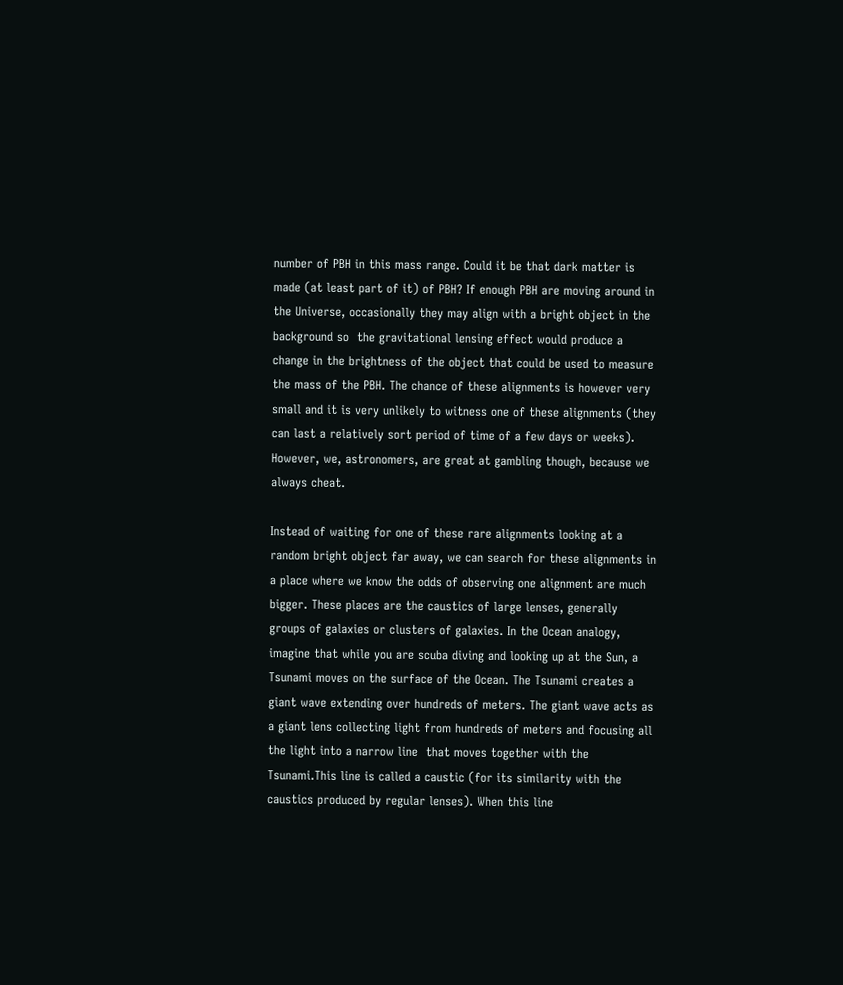number of PBH in this mass range. Could it be that dark matter is made (at least part of it) of PBH? If enough PBH are moving around in the Universe, occasionally they may align with a bright object in the background so  the gravitational lensing effect would produce a change in the brightness of the object that could be used to measure the mass of the PBH. The chance of these alignments is however very small and it is very unlikely to witness one of these alignments (they can last a relatively sort period of time of a few days or weeks). However, we, astronomers, are great at gambling though, because we always cheat.

Instead of waiting for one of these rare alignments looking at a random bright object far away, we can search for these alignments in a place where we know the odds of observing one alignment are much bigger. These places are the caustics of large lenses, generally groups of galaxies or clusters of galaxies. In the Ocean analogy, imagine that while you are scuba diving and looking up at the Sun, a Tsunami moves on the surface of the Ocean. The Tsunami creates a giant wave extending over hundreds of meters. The giant wave acts as a giant lens collecting light from hundreds of meters and focusing all the light into a narrow line  that moves together with the Tsunami.This line is called a caustic (for its similarity with the caustics produced by regular lenses). When this line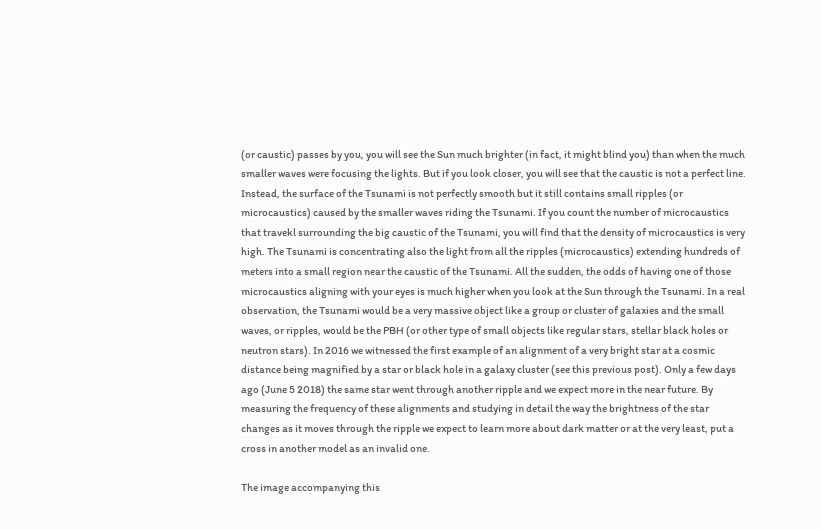(or caustic) passes by you, you will see the Sun much brighter (in fact, it might blind you) than when the much smaller waves were focusing the lights. But if you look closer, you will see that the caustic is not a perfect line. Instead, the surface of the Tsunami is not perfectly smooth but it still contains small ripples (or microcaustics) caused by the smaller waves riding the Tsunami. If you count the number of microcaustics that travekl surrounding the big caustic of the Tsunami, you will find that the density of microcaustics is very high. The Tsunami is concentrating also the light from all the ripples (microcaustics) extending hundreds of meters into a small region near the caustic of the Tsunami. All the sudden, the odds of having one of those microcaustics aligning with your eyes is much higher when you look at the Sun through the Tsunami. In a real observation, the Tsunami would be a very massive object like a group or cluster of galaxies and the small waves, or ripples, would be the PBH (or other type of small objects like regular stars, stellar black holes or neutron stars). In 2016 we witnessed the first example of an alignment of a very bright star at a cosmic distance being magnified by a star or black hole in a galaxy cluster (see this previous post). Only a few days ago (June 5 2018) the same star went through another ripple and we expect more in the near future. By measuring the frequency of these alignments and studying in detail the way the brightness of the star changes as it moves through the ripple we expect to learn more about dark matter or at the very least, put a cross in another model as an invalid one.

The image accompanying this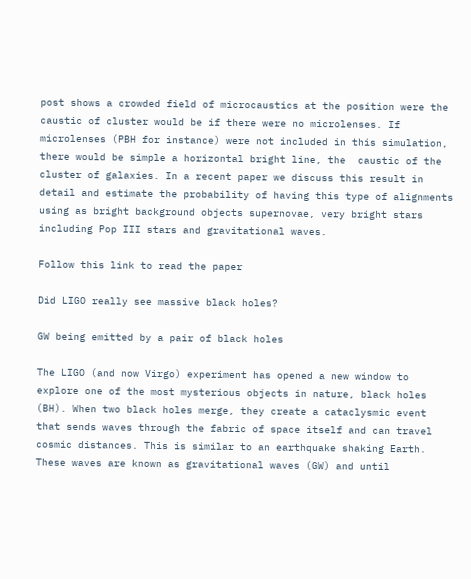post shows a crowded field of microcaustics at the position were the caustic of cluster would be if there were no microlenses. If microlenses (PBH for instance) were not included in this simulation, there would be simple a horizontal bright line, the  caustic of the cluster of galaxies. In a recent paper we discuss this result in detail and estimate the probability of having this type of alignments using as bright background objects supernovae, very bright stars including Pop III stars and gravitational waves.

Follow this link to read the paper

Did LIGO really see massive black holes?

GW being emitted by a pair of black holes

The LIGO (and now Virgo) experiment has opened a new window to explore one of the most mysterious objects in nature, black holes (BH). When two black holes merge, they create a cataclysmic event that sends waves through the fabric of space itself and can travel cosmic distances. This is similar to an earthquake shaking Earth. These waves are known as gravitational waves (GW) and until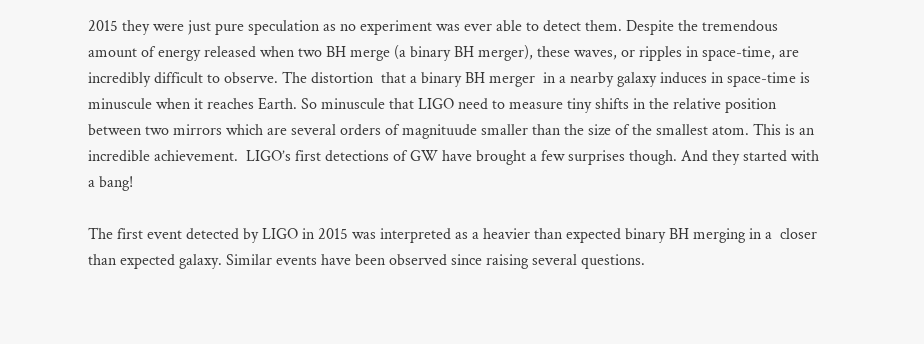2015 they were just pure speculation as no experiment was ever able to detect them. Despite the tremendous amount of energy released when two BH merge (a binary BH merger), these waves, or ripples in space-time, are incredibly difficult to observe. The distortion  that a binary BH merger  in a nearby galaxy induces in space-time is minuscule when it reaches Earth. So minuscule that LIGO need to measure tiny shifts in the relative position between two mirrors which are several orders of magnituude smaller than the size of the smallest atom. This is an incredible achievement.  LIGO’s first detections of GW have brought a few surprises though. And they started with a bang!

The first event detected by LIGO in 2015 was interpreted as a heavier than expected binary BH merging in a  closer than expected galaxy. Similar events have been observed since raising several questions.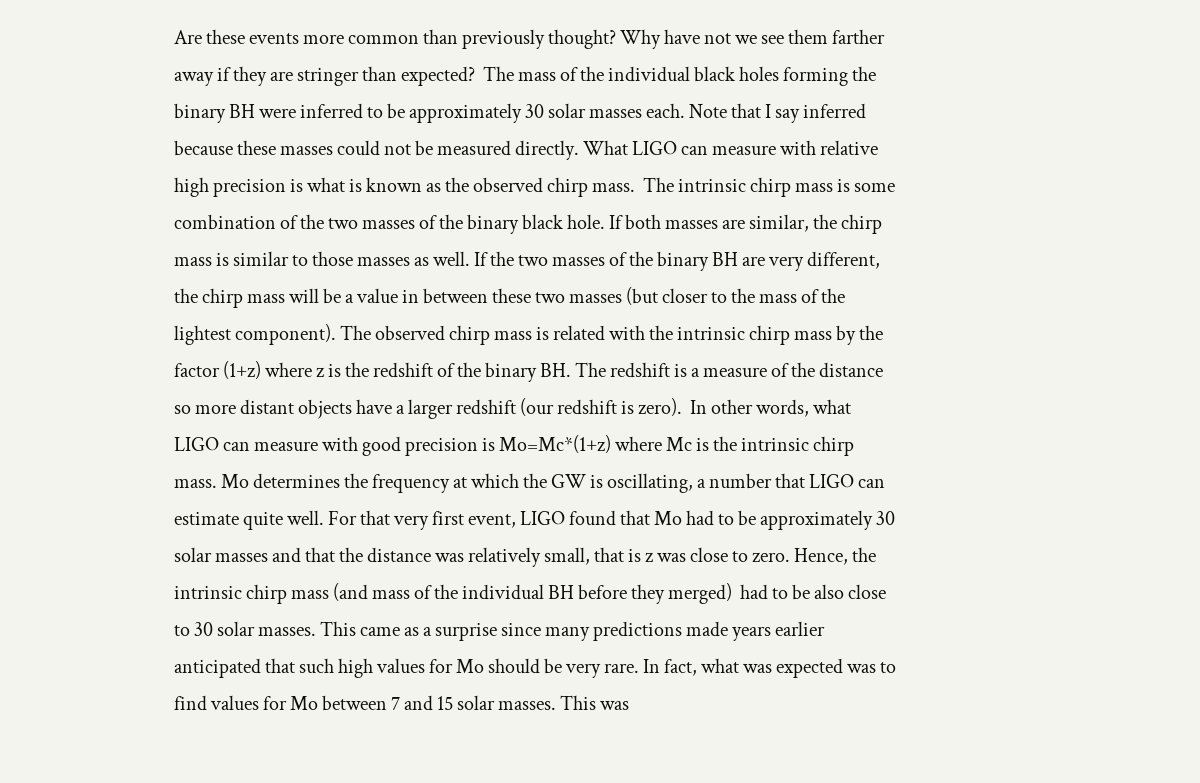Are these events more common than previously thought? Why have not we see them farther away if they are stringer than expected?  The mass of the individual black holes forming the binary BH were inferred to be approximately 30 solar masses each. Note that I say inferred because these masses could not be measured directly. What LIGO can measure with relative high precision is what is known as the observed chirp mass.  The intrinsic chirp mass is some combination of the two masses of the binary black hole. If both masses are similar, the chirp mass is similar to those masses as well. If the two masses of the binary BH are very different, the chirp mass will be a value in between these two masses (but closer to the mass of the lightest component). The observed chirp mass is related with the intrinsic chirp mass by the factor (1+z) where z is the redshift of the binary BH. The redshift is a measure of the distance so more distant objects have a larger redshift (our redshift is zero).  In other words, what LIGO can measure with good precision is Mo=Mc*(1+z) where Mc is the intrinsic chirp mass. Mo determines the frequency at which the GW is oscillating, a number that LIGO can estimate quite well. For that very first event, LIGO found that Mo had to be approximately 30 solar masses and that the distance was relatively small, that is z was close to zero. Hence, the intrinsic chirp mass (and mass of the individual BH before they merged)  had to be also close to 30 solar masses. This came as a surprise since many predictions made years earlier anticipated that such high values for Mo should be very rare. In fact, what was expected was to find values for Mo between 7 and 15 solar masses. This was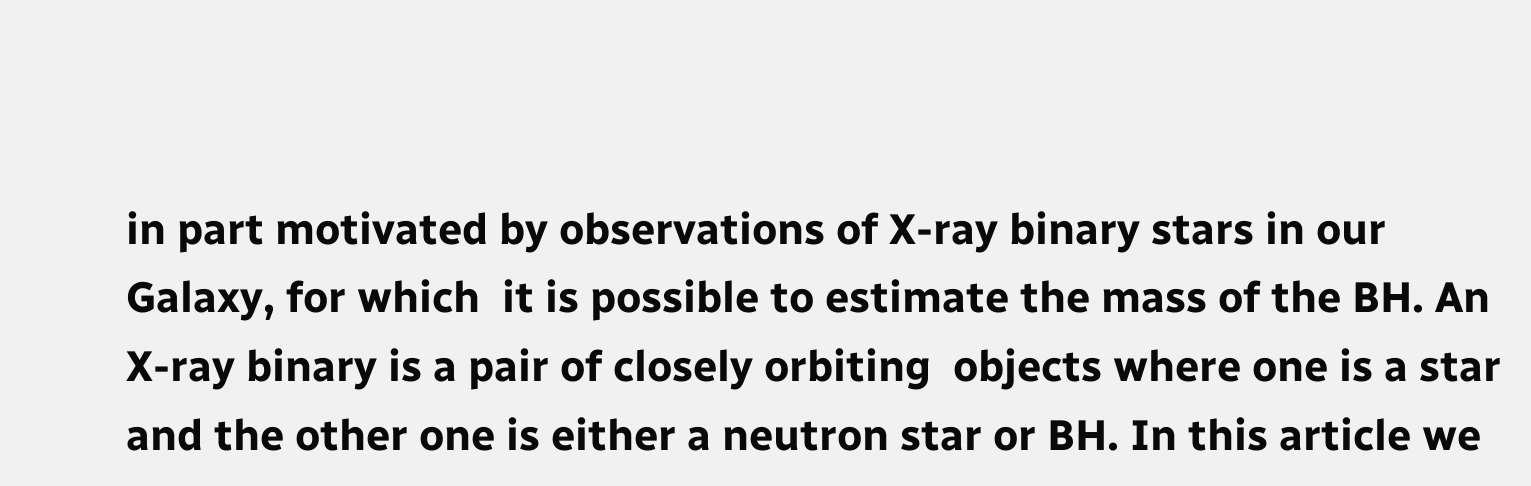in part motivated by observations of X-ray binary stars in our Galaxy, for which  it is possible to estimate the mass of the BH. An X-ray binary is a pair of closely orbiting  objects where one is a star and the other one is either a neutron star or BH. In this article we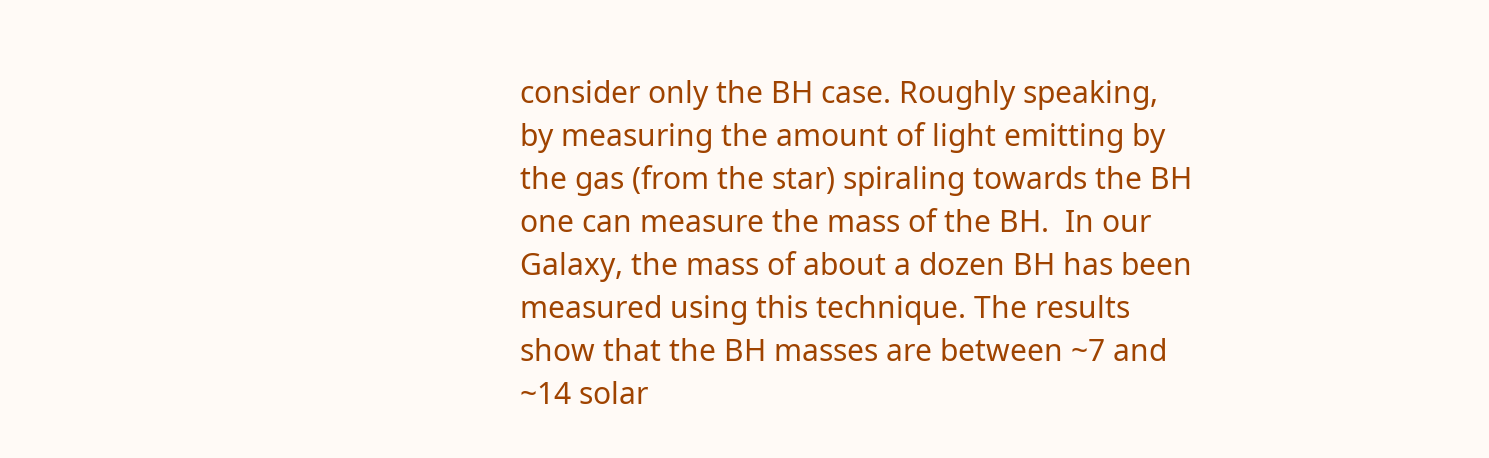consider only the BH case. Roughly speaking, by measuring the amount of light emitting by the gas (from the star) spiraling towards the BH one can measure the mass of the BH.  In our Galaxy, the mass of about a dozen BH has been measured using this technique. The results show that the BH masses are between ~7 and ~14 solar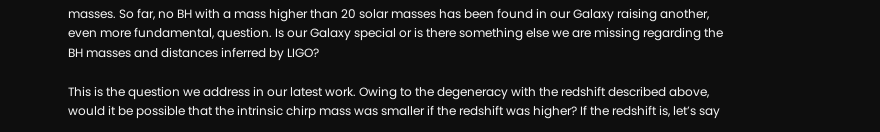masses. So far, no BH with a mass higher than 20 solar masses has been found in our Galaxy raising another, even more fundamental, question. Is our Galaxy special or is there something else we are missing regarding the BH masses and distances inferred by LIGO?

This is the question we address in our latest work. Owing to the degeneracy with the redshift described above, would it be possible that the intrinsic chirp mass was smaller if the redshift was higher? If the redshift is, let’s say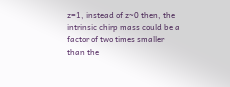z=1, instead of z~0 then, the intrinsic chirp mass could be a factor of two times smaller than the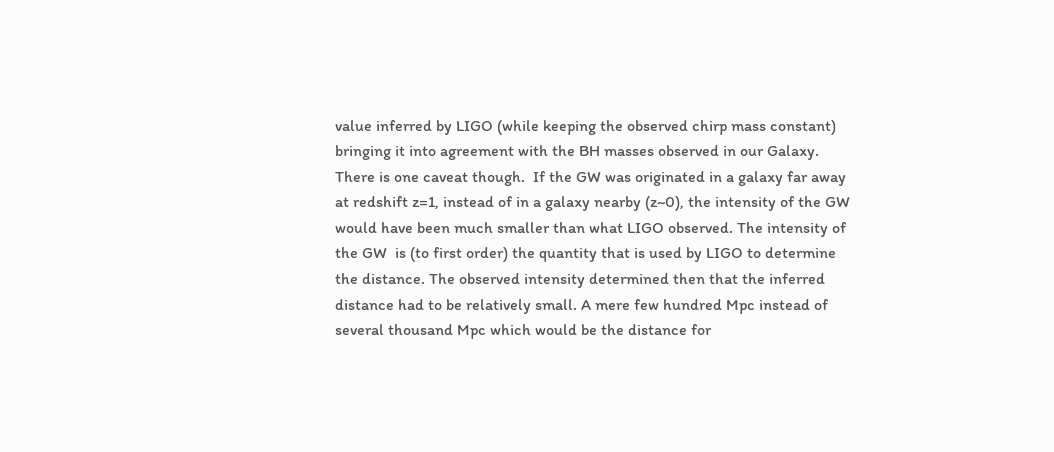value inferred by LIGO (while keeping the observed chirp mass constant) bringing it into agreement with the BH masses observed in our Galaxy. There is one caveat though.  If the GW was originated in a galaxy far away at redshift z=1, instead of in a galaxy nearby (z~0), the intensity of the GW would have been much smaller than what LIGO observed. The intensity of the GW  is (to first order) the quantity that is used by LIGO to determine the distance. The observed intensity determined then that the inferred distance had to be relatively small. A mere few hundred Mpc instead of several thousand Mpc which would be the distance for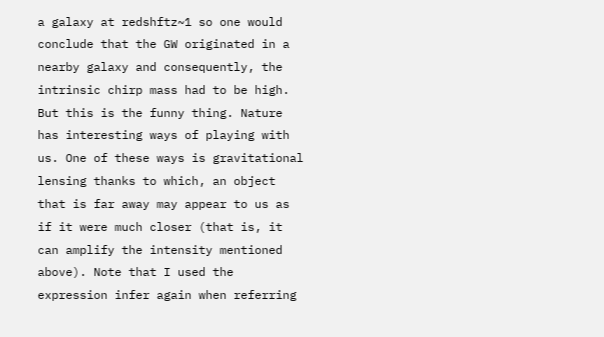a galaxy at redshftz~1 so one would conclude that the GW originated in a nearby galaxy and consequently, the intrinsic chirp mass had to be high. But this is the funny thing. Nature has interesting ways of playing with us. One of these ways is gravitational lensing thanks to which, an object that is far away may appear to us as if it were much closer (that is, it can amplify the intensity mentioned above). Note that I used the expression infer again when referring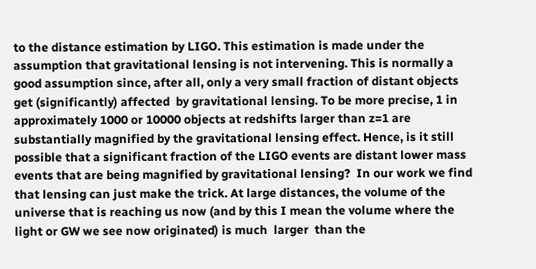to the distance estimation by LIGO. This estimation is made under the assumption that gravitational lensing is not intervening. This is normally a good assumption since, after all, only a very small fraction of distant objects get (significantly) affected  by gravitational lensing. To be more precise, 1 in approximately 1000 or 10000 objects at redshifts larger than z=1 are substantially magnified by the gravitational lensing effect. Hence, is it still possible that a significant fraction of the LIGO events are distant lower mass events that are being magnified by gravitational lensing?  In our work we find that lensing can just make the trick. At large distances, the volume of the universe that is reaching us now (and by this I mean the volume where the light or GW we see now originated) is much  larger  than the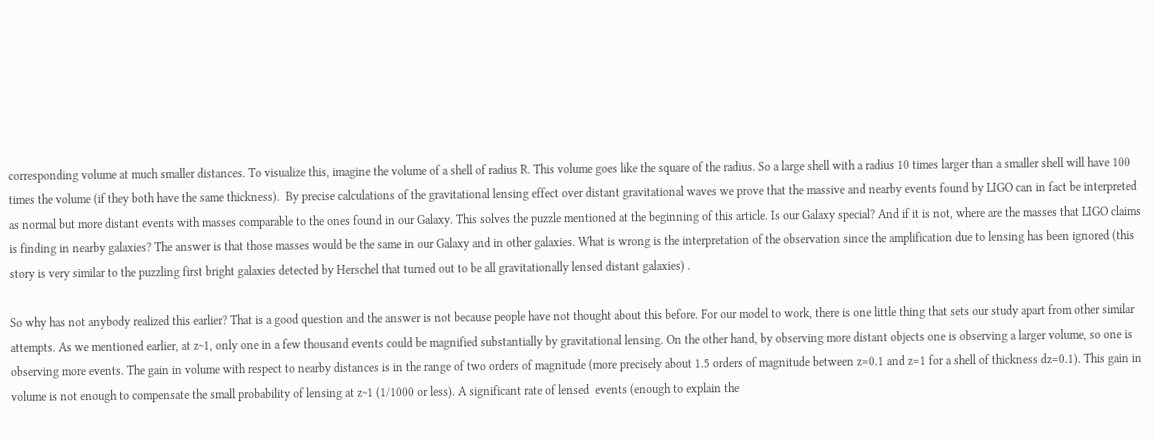corresponding volume at much smaller distances. To visualize this, imagine the volume of a shell of radius R. This volume goes like the square of the radius. So a large shell with a radius 10 times larger than a smaller shell will have 100 times the volume (if they both have the same thickness).  By precise calculations of the gravitational lensing effect over distant gravitational waves we prove that the massive and nearby events found by LIGO can in fact be interpreted as normal but more distant events with masses comparable to the ones found in our Galaxy. This solves the puzzle mentioned at the beginning of this article. Is our Galaxy special? And if it is not, where are the masses that LIGO claims is finding in nearby galaxies? The answer is that those masses would be the same in our Galaxy and in other galaxies. What is wrong is the interpretation of the observation since the amplification due to lensing has been ignored (this story is very similar to the puzzling first bright galaxies detected by Herschel that turned out to be all gravitationally lensed distant galaxies) .

So why has not anybody realized this earlier? That is a good question and the answer is not because people have not thought about this before. For our model to work, there is one little thing that sets our study apart from other similar attempts. As we mentioned earlier, at z~1, only one in a few thousand events could be magnified substantially by gravitational lensing. On the other hand, by observing more distant objects one is observing a larger volume, so one is observing more events. The gain in volume with respect to nearby distances is in the range of two orders of magnitude (more precisely about 1.5 orders of magnitude between z=0.1 and z=1 for a shell of thickness dz=0.1). This gain in volume is not enough to compensate the small probability of lensing at z~1 (1/1000 or less). A significant rate of lensed  events (enough to explain the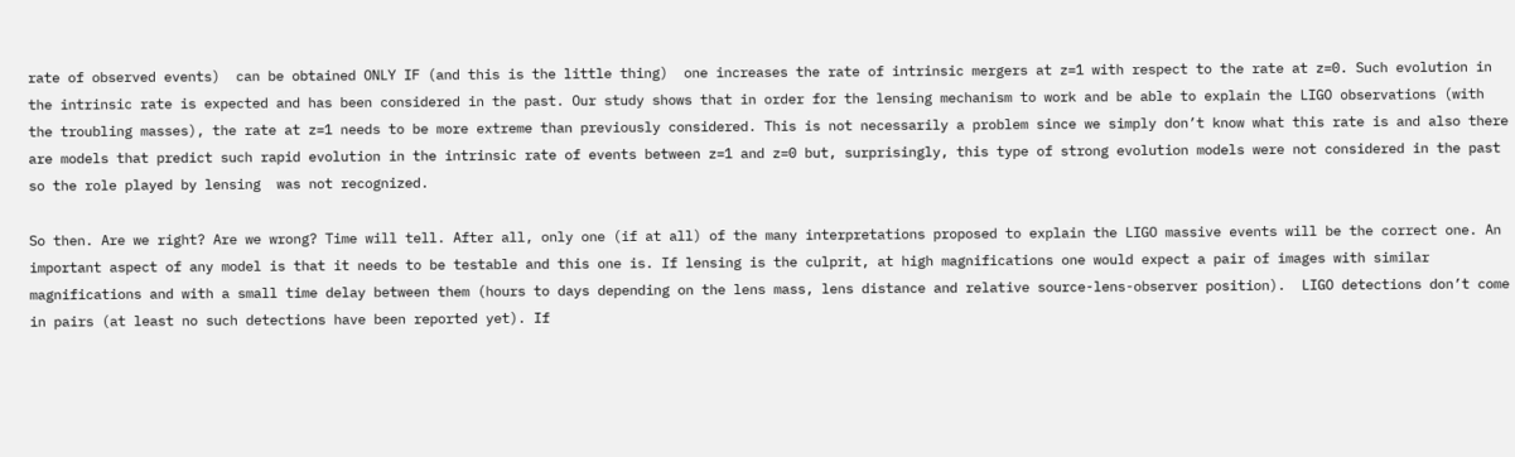rate of observed events)  can be obtained ONLY IF (and this is the little thing)  one increases the rate of intrinsic mergers at z=1 with respect to the rate at z=0. Such evolution in the intrinsic rate is expected and has been considered in the past. Our study shows that in order for the lensing mechanism to work and be able to explain the LIGO observations (with the troubling masses), the rate at z=1 needs to be more extreme than previously considered. This is not necessarily a problem since we simply don’t know what this rate is and also there are models that predict such rapid evolution in the intrinsic rate of events between z=1 and z=0 but, surprisingly, this type of strong evolution models were not considered in the past so the role played by lensing  was not recognized.

So then. Are we right? Are we wrong? Time will tell. After all, only one (if at all) of the many interpretations proposed to explain the LIGO massive events will be the correct one. An important aspect of any model is that it needs to be testable and this one is. If lensing is the culprit, at high magnifications one would expect a pair of images with similar magnifications and with a small time delay between them (hours to days depending on the lens mass, lens distance and relative source-lens-observer position).  LIGO detections don’t come in pairs (at least no such detections have been reported yet). If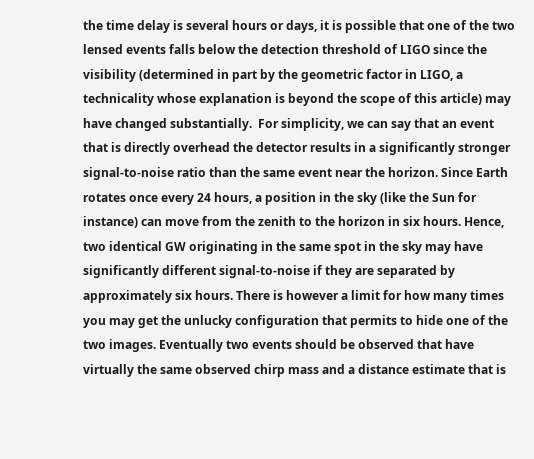the time delay is several hours or days, it is possible that one of the two lensed events falls below the detection threshold of LIGO since the visibility (determined in part by the geometric factor in LIGO, a technicality whose explanation is beyond the scope of this article) may have changed substantially.  For simplicity, we can say that an event that is directly overhead the detector results in a significantly stronger signal-to-noise ratio than the same event near the horizon. Since Earth rotates once every 24 hours, a position in the sky (like the Sun for instance) can move from the zenith to the horizon in six hours. Hence, two identical GW originating in the same spot in the sky may have significantly different signal-to-noise if they are separated by approximately six hours. There is however a limit for how many times you may get the unlucky configuration that permits to hide one of the two images. Eventually two events should be observed that have virtually the same observed chirp mass and a distance estimate that is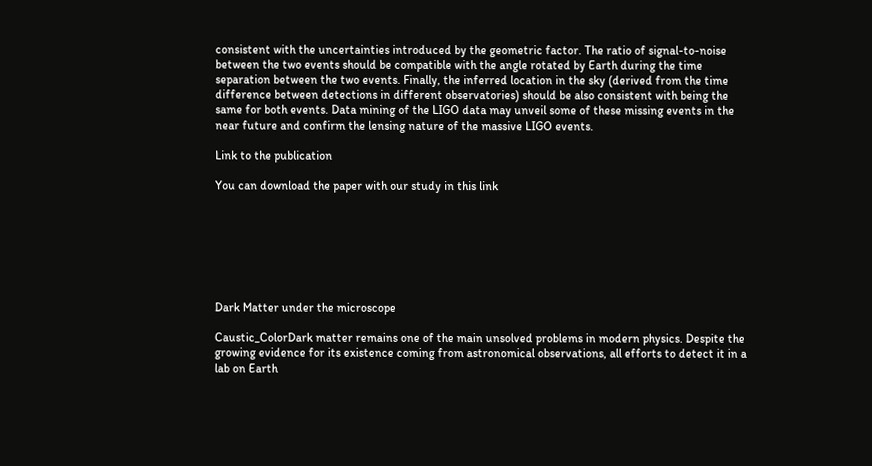consistent with the uncertainties introduced by the geometric factor. The ratio of signal-to-noise between the two events should be compatible with the angle rotated by Earth during the time separation between the two events. Finally, the inferred location in the sky (derived from the time difference between detections in different observatories) should be also consistent with being the same for both events. Data mining of the LIGO data may unveil some of these missing events in the near future and confirm the lensing nature of the massive LIGO events.

Link to the publication

You can download the paper with our study in this link







Dark Matter under the microscope

Caustic_ColorDark matter remains one of the main unsolved problems in modern physics. Despite the growing evidence for its existence coming from astronomical observations, all efforts to detect it in a lab on Earth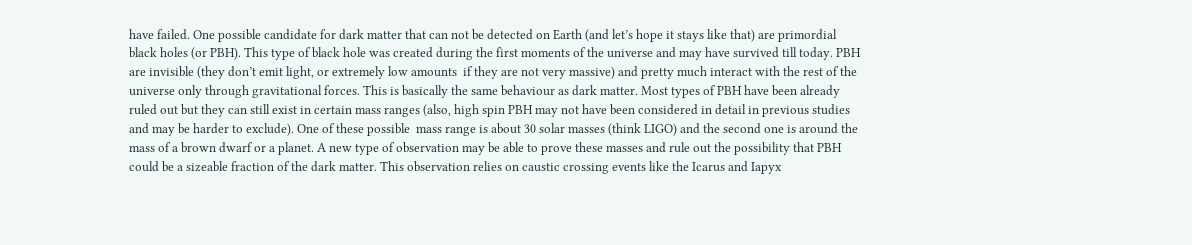have failed. One possible candidate for dark matter that can not be detected on Earth (and let’s hope it stays like that) are primordial black holes (or PBH). This type of black hole was created during the first moments of the universe and may have survived till today. PBH are invisible (they don’t emit light, or extremely low amounts  if they are not very massive) and pretty much interact with the rest of the universe only through gravitational forces. This is basically the same behaviour as dark matter. Most types of PBH have been already ruled out but they can still exist in certain mass ranges (also, high spin PBH may not have been considered in detail in previous studies and may be harder to exclude). One of these possible  mass range is about 30 solar masses (think LIGO) and the second one is around the mass of a brown dwarf or a planet. A new type of observation may be able to prove these masses and rule out the possibility that PBH could be a sizeable fraction of the dark matter. This observation relies on caustic crossing events like the Icarus and Iapyx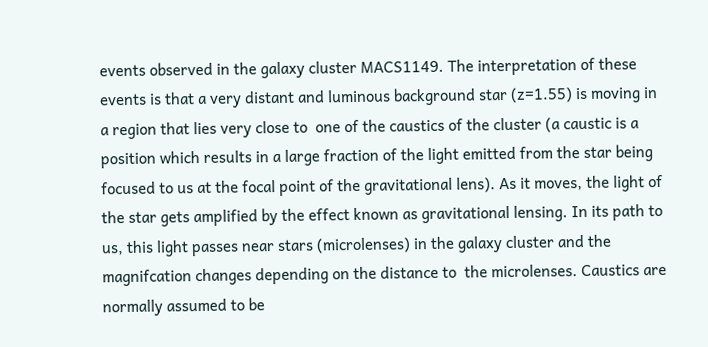events observed in the galaxy cluster MACS1149. The interpretation of these events is that a very distant and luminous background star (z=1.55) is moving in a region that lies very close to  one of the caustics of the cluster (a caustic is a position which results in a large fraction of the light emitted from the star being focused to us at the focal point of the gravitational lens). As it moves, the light of the star gets amplified by the effect known as gravitational lensing. In its path to us, this light passes near stars (microlenses) in the galaxy cluster and the magnifcation changes depending on the distance to  the microlenses. Caustics are normally assumed to be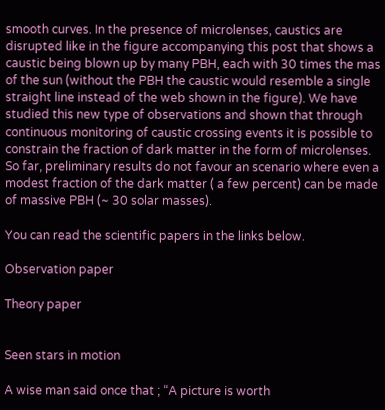smooth curves. In the presence of microlenses, caustics are disrupted like in the figure accompanying this post that shows a caustic being blown up by many PBH, each with 30 times the mas of the sun (without the PBH the caustic would resemble a single straight line instead of the web shown in the figure). We have studied this new type of observations and shown that through continuous monitoring of caustic crossing events it is possible to constrain the fraction of dark matter in the form of microlenses. So far, preliminary results do not favour an scenario where even a modest fraction of the dark matter ( a few percent) can be made of massive PBH (~ 30 solar masses).

You can read the scientific papers in the links below.

Observation paper

Theory paper


Seen stars in motion

A wise man said once that ; “A picture is worth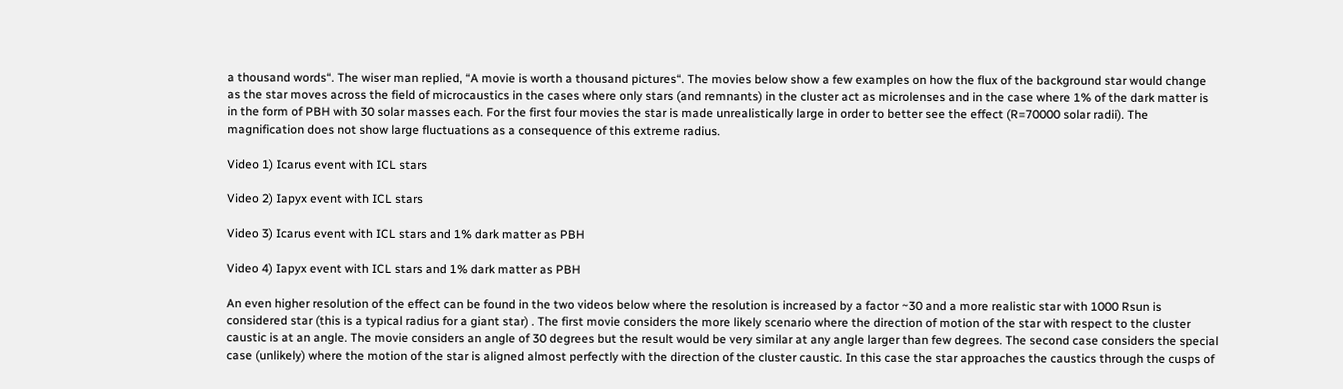a thousand words“. The wiser man replied, “A movie is worth a thousand pictures“. The movies below show a few examples on how the flux of the background star would change as the star moves across the field of microcaustics in the cases where only stars (and remnants) in the cluster act as microlenses and in the case where 1% of the dark matter is in the form of PBH with 30 solar masses each. For the first four movies the star is made unrealistically large in order to better see the effect (R=70000 solar radii). The magnification does not show large fluctuations as a consequence of this extreme radius.

Video 1) Icarus event with ICL stars

Video 2) Iapyx event with ICL stars

Video 3) Icarus event with ICL stars and 1% dark matter as PBH

Video 4) Iapyx event with ICL stars and 1% dark matter as PBH

An even higher resolution of the effect can be found in the two videos below where the resolution is increased by a factor ~30 and a more realistic star with 1000 Rsun is considered star (this is a typical radius for a giant star) . The first movie considers the more likely scenario where the direction of motion of the star with respect to the cluster caustic is at an angle. The movie considers an angle of 30 degrees but the result would be very similar at any angle larger than few degrees. The second case considers the special case (unlikely) where the motion of the star is aligned almost perfectly with the direction of the cluster caustic. In this case the star approaches the caustics through the cusps of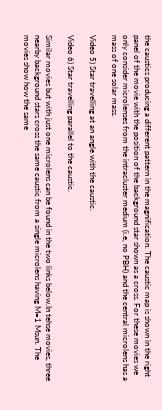the caustics producing a different pattern in the magnification. The caustic map is shown in the right panel of the movie with the position of the background star shown as a cross. For these movies we only consider microlenses from the intracluster medium (i.e, no PBH) and the central microlens has a mass of one solar mass.

Video 5) Star travelling at an angle with the caustic.

Video 6) Star travelling parallel to the caustic.

Similar movies but with just one microlens can be found in the two links below.In tehse movies, three nearby background stars cross the same caustic from a single microlens having M=1 Msun. The movies show how the same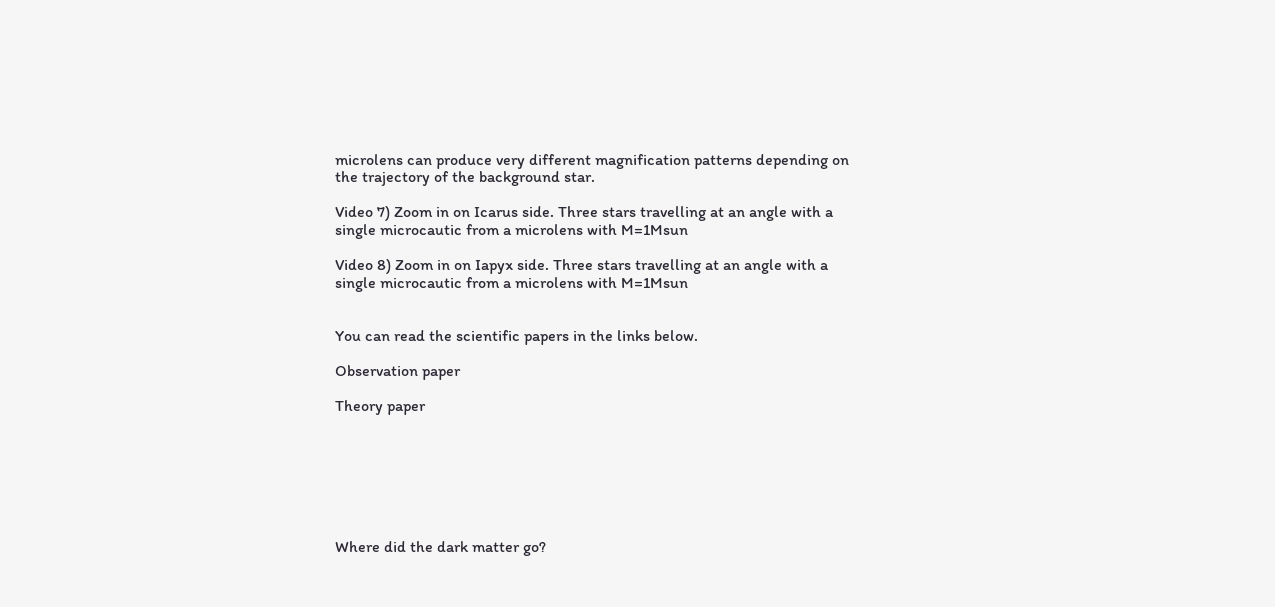microlens can produce very different magnification patterns depending on the trajectory of the background star.

Video 7) Zoom in on Icarus side. Three stars travelling at an angle with a single microcautic from a microlens with M=1Msun

Video 8) Zoom in on Iapyx side. Three stars travelling at an angle with a single microcautic from a microlens with M=1Msun


You can read the scientific papers in the links below.

Observation paper

Theory paper







Where did the dark matter go?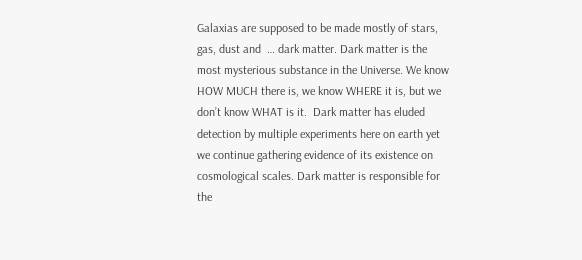Galaxias are supposed to be made mostly of stars, gas, dust and  … dark matter. Dark matter is the most mysterious substance in the Universe. We know HOW MUCH there is, we know WHERE it is, but we don’t know WHAT is it.  Dark matter has eluded detection by multiple experiments here on earth yet we continue gathering evidence of its existence on cosmological scales. Dark matter is responsible for the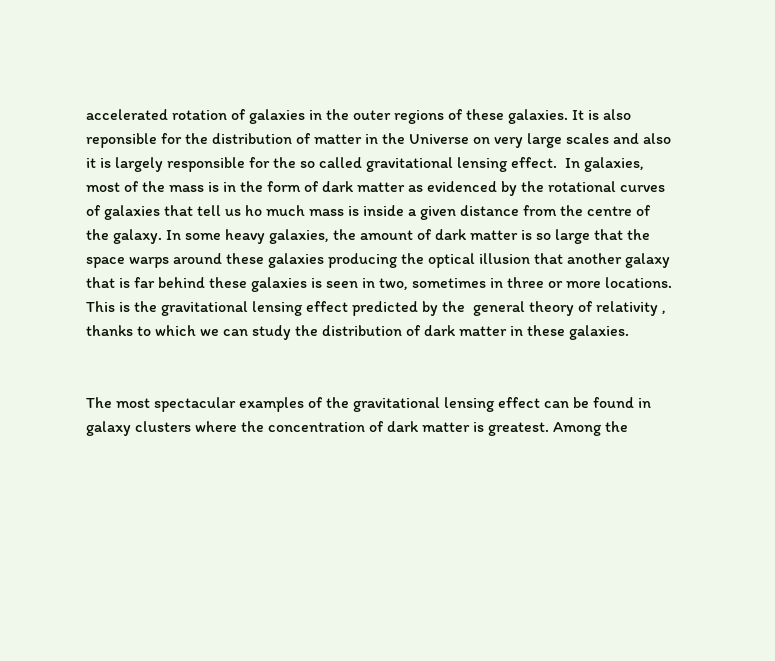accelerated rotation of galaxies in the outer regions of these galaxies. It is also reponsible for the distribution of matter in the Universe on very large scales and also it is largely responsible for the so called gravitational lensing effect.  In galaxies, most of the mass is in the form of dark matter as evidenced by the rotational curves of galaxies that tell us ho much mass is inside a given distance from the centre of the galaxy. In some heavy galaxies, the amount of dark matter is so large that the space warps around these galaxies producing the optical illusion that another galaxy that is far behind these galaxies is seen in two, sometimes in three or more locations. This is the gravitational lensing effect predicted by the  general theory of relativity , thanks to which we can study the distribution of dark matter in these galaxies.


The most spectacular examples of the gravitational lensing effect can be found in galaxy clusters where the concentration of dark matter is greatest. Among the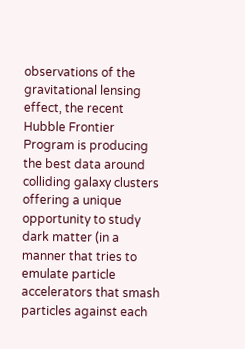observations of the gravitational lensing effect, the recent Hubble Frontier Program is producing the best data around colliding galaxy clusters offering a unique opportunity to study dark matter (in a manner that tries to emulate particle accelerators that smash particles against each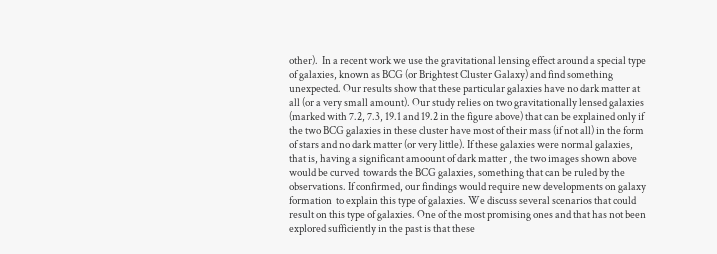other).  In a recent work we use the gravitational lensing effect around a special type of galaxies, known as BCG (or Brightest Cluster Galaxy) and find something unexpected. Our results show that these particular galaxies have no dark matter at all (or a very small amount). Our study relies on two gravitationally lensed galaxies (marked with 7.2, 7.3, 19.1 and 19.2 in the figure above) that can be explained only if the two BCG galaxies in these cluster have most of their mass (if not all) in the form of stars and no dark matter (or very little). If these galaxies were normal galaxies, that is, having a significant amoount of dark matter , the two images shown above would be curved  towards the BCG galaxies, something that can be ruled by the observations. If confirmed, our findings would require new developments on galaxy formation  to explain this type of galaxies. We discuss several scenarios that could result on this type of galaxies. One of the most promising ones and that has not been explored sufficiently in the past is that these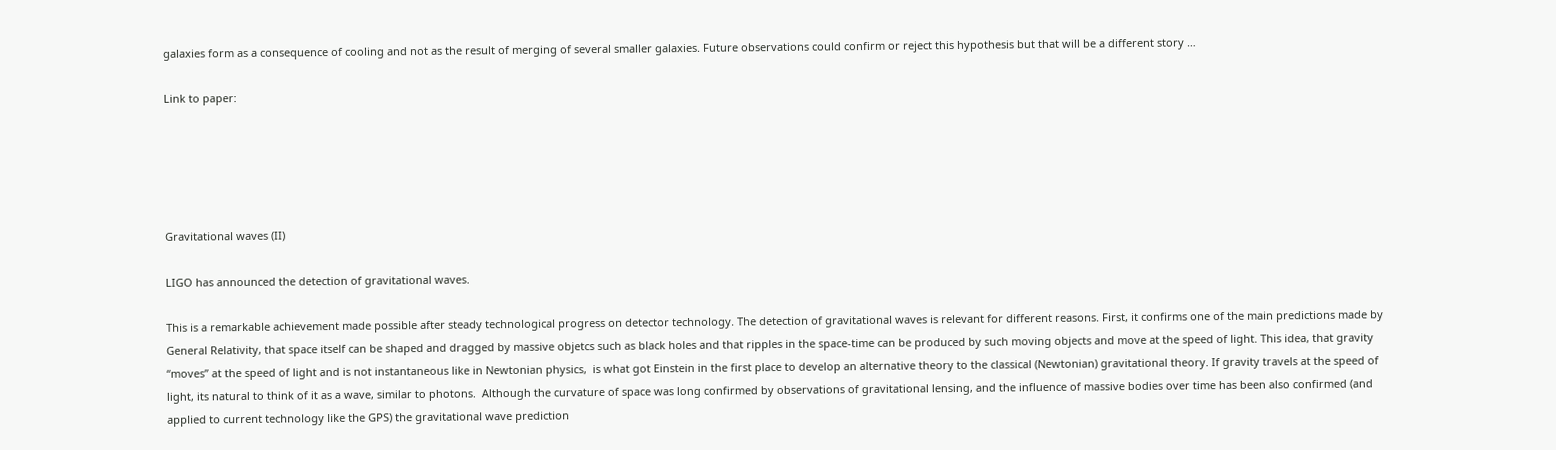galaxies form as a consequence of cooling and not as the result of merging of several smaller galaxies. Future observations could confirm or reject this hypothesis but that will be a different story …

Link to paper:





Gravitational waves (II)

LIGO has announced the detection of gravitational waves.

This is a remarkable achievement made possible after steady technological progress on detector technology. The detection of gravitational waves is relevant for different reasons. First, it confirms one of the main predictions made by General Relativity, that space itself can be shaped and dragged by massive objetcs such as black holes and that ripples in the space-time can be produced by such moving objects and move at the speed of light. This idea, that gravity “moves” at the speed of light and is not instantaneous like in Newtonian physics,  is what got Einstein in the first place to develop an alternative theory to the classical (Newtonian) gravitational theory. If gravity travels at the speed of light, its natural to think of it as a wave, similar to photons.  Although the curvature of space was long confirmed by observations of gravitational lensing, and the influence of massive bodies over time has been also confirmed (and applied to current technology like the GPS) the gravitational wave prediction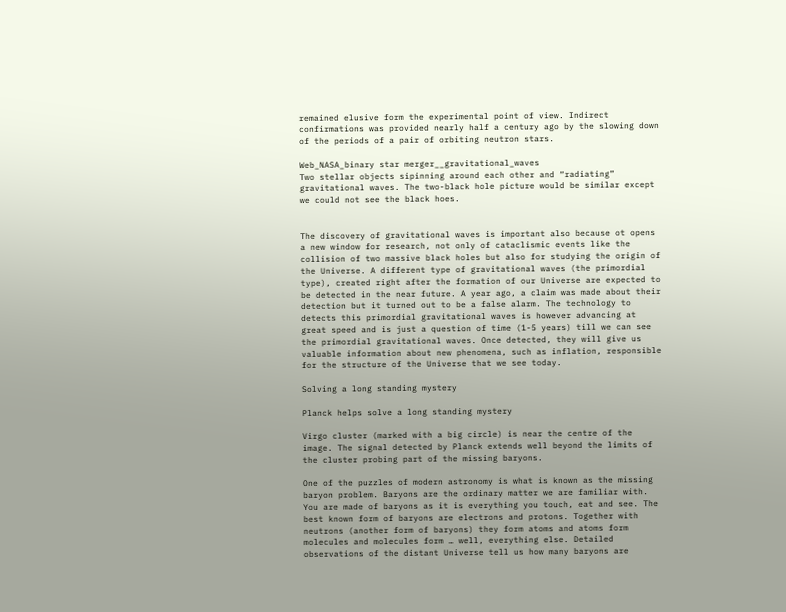remained elusive form the experimental point of view. Indirect confirmations was provided nearly half a century ago by the slowing down of the periods of a pair of orbiting neutron stars.

Web_NASA_binary star merger__gravitational_waves
Two stellar objects sipinning around each other and “radiating” gravitational waves. The two-black hole picture would be similar except we could not see the black hoes.


The discovery of gravitational waves is important also because ot opens a new window for research, not only of cataclismic events like the collision of two massive black holes but also for studying the origin of the Universe. A different type of gravitational waves (the primordial type), created right after the formation of our Universe are expected to be detected in the near future. A year ago, a claim was made about their detection but it turned out to be a false alarm. The technology to detects this primordial gravitational waves is however advancing at great speed and is just a question of time (1-5 years) till we can see the primordial gravitational waves. Once detected, they will give us valuable information about new phenomena, such as inflation, responsible for the structure of the Universe that we see today.

Solving a long standing mystery

Planck helps solve a long standing mystery

Virgo cluster (marked with a big circle) is near the centre of the image. The signal detected by Planck extends well beyond the limits of the cluster probing part of the missing baryons.

One of the puzzles of modern astronomy is what is known as the missing baryon problem. Baryons are the ordinary matter we are familiar with. You are made of baryons as it is everything you touch, eat and see. The best known form of baryons are electrons and protons. Together with neutrons (another form of baryons) they form atoms and atoms form molecules and molecules form … well, everything else. Detailed observations of the distant Universe tell us how many baryons are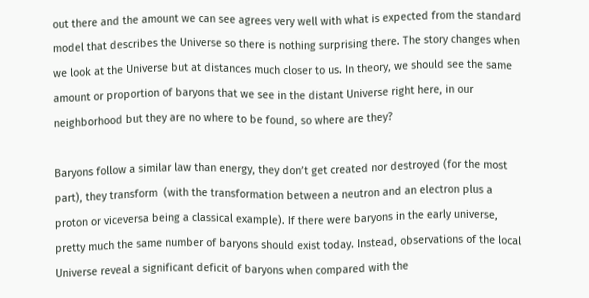out there and the amount we can see agrees very well with what is expected from the standard model that describes the Universe so there is nothing surprising there. The story changes when we look at the Universe but at distances much closer to us. In theory, we should see the same amount or proportion of baryons that we see in the distant Universe right here, in our neighborhood but they are no where to be found, so where are they?

Baryons follow a similar law than energy, they don’t get created nor destroyed (for the most part), they transform  (with the transformation between a neutron and an electron plus a proton or viceversa being a classical example). If there were baryons in the early universe, pretty much the same number of baryons should exist today. Instead, observations of the local Universe reveal a significant deficit of baryons when compared with the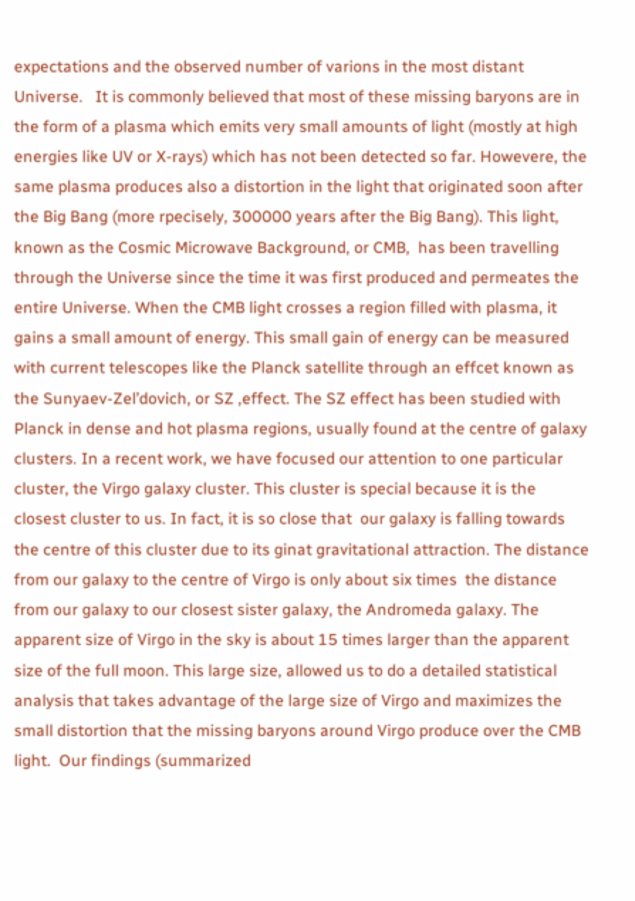expectations and the observed number of varions in the most distant Universe.   It is commonly believed that most of these missing baryons are in the form of a plasma which emits very small amounts of light (mostly at high energies like UV or X-rays) which has not been detected so far. Howevere, the same plasma produces also a distortion in the light that originated soon after the Big Bang (more rpecisely, 300000 years after the Big Bang). This light, known as the Cosmic Microwave Background, or CMB,  has been travelling through the Universe since the time it was first produced and permeates the entire Universe. When the CMB light crosses a region filled with plasma, it gains a small amount of energy. This small gain of energy can be measured with current telescopes like the Planck satellite through an effcet known as the Sunyaev-Zel’dovich, or SZ ,effect. The SZ effect has been studied with Planck in dense and hot plasma regions, usually found at the centre of galaxy clusters. In a recent work, we have focused our attention to one particular cluster, the Virgo galaxy cluster. This cluster is special because it is the closest cluster to us. In fact, it is so close that  our galaxy is falling towards the centre of this cluster due to its ginat gravitational attraction. The distance from our galaxy to the centre of Virgo is only about six times  the distance from our galaxy to our closest sister galaxy, the Andromeda galaxy. The apparent size of Virgo in the sky is about 15 times larger than the apparent size of the full moon. This large size, allowed us to do a detailed statistical analysis that takes advantage of the large size of Virgo and maximizes the small distortion that the missing baryons around Virgo produce over the CMB light.  Our findings (summarized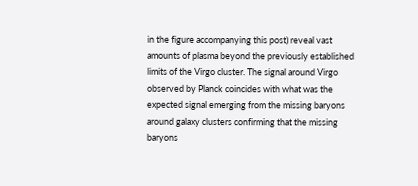in the figure accompanying this post) reveal vast amounts of plasma beyond the previously established limits of the Virgo cluster. The signal around Virgo observed by Planck coincides with what was the expected signal emerging from the missing baryons around galaxy clusters confirming that the missing baryons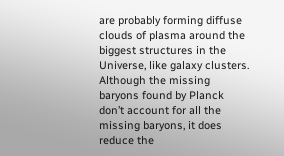are probably forming diffuse clouds of plasma around the biggest structures in the Universe, like galaxy clusters. Although the missing baryons found by Planck don’t account for all the missing baryons, it does reduce the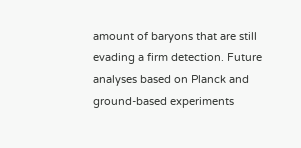amount of baryons that are still evading a firm detection. Future analyses based on Planck and ground-based experiments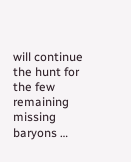will continue  the hunt for the few remaining missing baryons …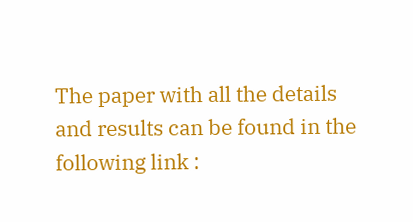The paper with all the details and results can be found in the following link :